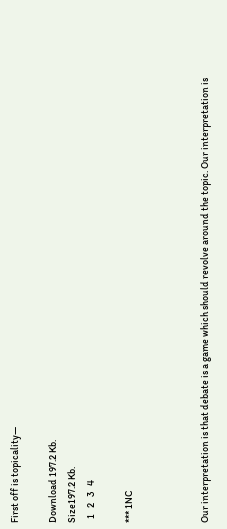First off is topicality—

Download 197.2 Kb.
Size197.2 Kb.
  1   2   3   4

*** 1NC



Our interpretation is that debate is a game which should revolve around the topic. Our interpretation is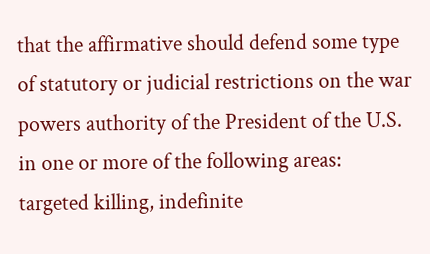that the affirmative should defend some type of statutory or judicial restrictions on the war powers authority of the President of the U.S. in one or more of the following areas: targeted killing, indefinite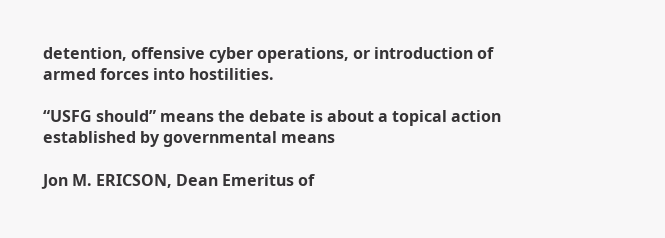detention, offensive cyber operations, or introduction of armed forces into hostilities.

“USFG should” means the debate is about a topical action established by governmental means

Jon M. ERICSON, Dean Emeritus of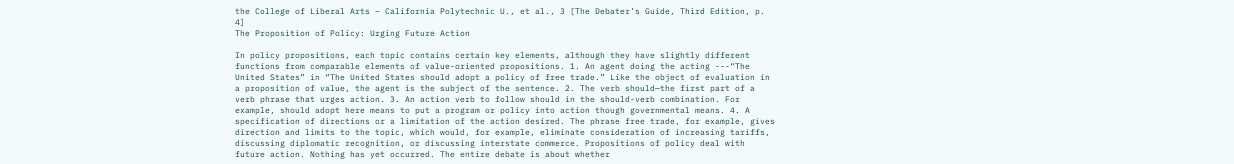the College of Liberal Arts – California Polytechnic U., et al., 3 [The Debater’s Guide, Third Edition, p. 4]
The Proposition of Policy: Urging Future Action

In policy propositions, each topic contains certain key elements, although they have slightly different functions from comparable elements of value-oriented propositions. 1. An agent doing the acting ---“The United States” in “The United States should adopt a policy of free trade.” Like the object of evaluation in a proposition of value, the agent is the subject of the sentence. 2. The verb should—the first part of a verb phrase that urges action. 3. An action verb to follow should in the should-verb combination. For example, should adopt here means to put a program or policy into action though governmental means. 4. A specification of directions or a limitation of the action desired. The phrase free trade, for example, gives direction and limits to the topic, which would, for example, eliminate consideration of increasing tariffs, discussing diplomatic recognition, or discussing interstate commerce. Propositions of policy deal with future action. Nothing has yet occurred. The entire debate is about whether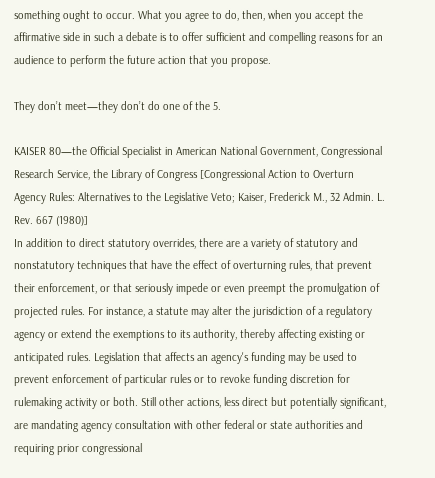something ought to occur. What you agree to do, then, when you accept the affirmative side in such a debate is to offer sufficient and compelling reasons for an audience to perform the future action that you propose.

They don’t meet—they don’t do one of the 5.

KAISER 80—the Official Specialist in American National Government, Congressional Research Service, the Library of Congress [Congressional Action to Overturn Agency Rules: Alternatives to the Legislative Veto; Kaiser, Frederick M., 32 Admin. L. Rev. 667 (1980)]
In addition to direct statutory overrides, there are a variety of statutory and nonstatutory techniques that have the effect of overturning rules, that prevent their enforcement, or that seriously impede or even preempt the promulgation of projected rules. For instance, a statute may alter the jurisdiction of a regulatory agency or extend the exemptions to its authority, thereby affecting existing or anticipated rules. Legislation that affects an agency's funding may be used to prevent enforcement of particular rules or to revoke funding discretion for rulemaking activity or both. Still other actions, less direct but potentially significant, are mandating agency consultation with other federal or state authorities and requiring prior congressional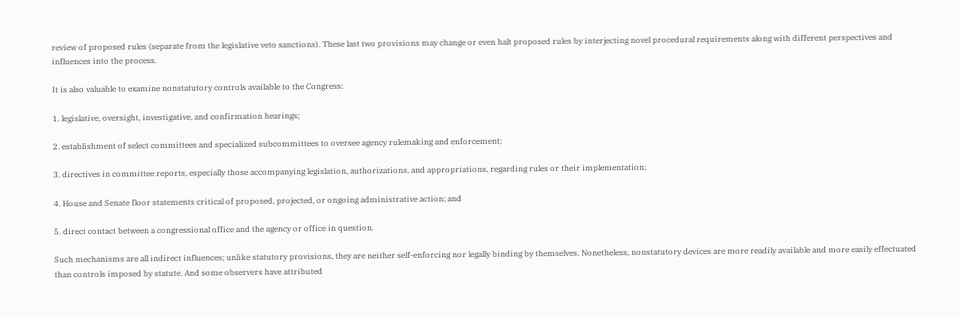review of proposed rules (separate from the legislative veto sanctions). These last two provisions may change or even halt proposed rules by interjecting novel procedural requirements along with different perspectives and influences into the process.

It is also valuable to examine nonstatutory controls available to the Congress:

1. legislative, oversight, investigative, and confirmation hearings;

2. establishment of select committees and specialized subcommittees to oversee agency rulemaking and enforcement;

3. directives in committee reports, especially those accompanying legislation, authorizations, and appropriations, regarding rules or their implementation;

4. House and Senate floor statements critical of proposed, projected, or ongoing administrative action; and

5. direct contact between a congressional office and the agency or office in question.

Such mechanisms are all indirect influences; unlike statutory provisions, they are neither self-enforcing nor legally binding by themselves. Nonetheless, nonstatutory devices are more readily available and more easily effectuated than controls imposed by statute. And some observers have attributed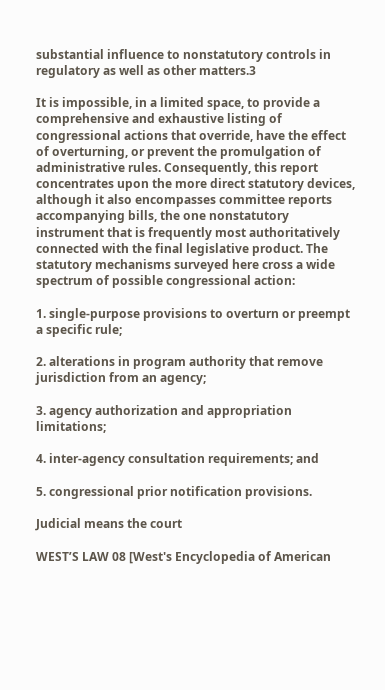substantial influence to nonstatutory controls in regulatory as well as other matters.3

It is impossible, in a limited space, to provide a comprehensive and exhaustive listing of congressional actions that override, have the effect of overturning, or prevent the promulgation of administrative rules. Consequently, this report concentrates upon the more direct statutory devices, although it also encompasses committee reports accompanying bills, the one nonstatutory instrument that is frequently most authoritatively connected with the final legislative product. The statutory mechanisms surveyed here cross a wide spectrum of possible congressional action:

1. single-purpose provisions to overturn or preempt a specific rule;

2. alterations in program authority that remove jurisdiction from an agency;

3. agency authorization and appropriation limitations;

4. inter-agency consultation requirements; and

5. congressional prior notification provisions.

Judicial means the court

WEST’S LAW 08 [West's Encyclopedia of American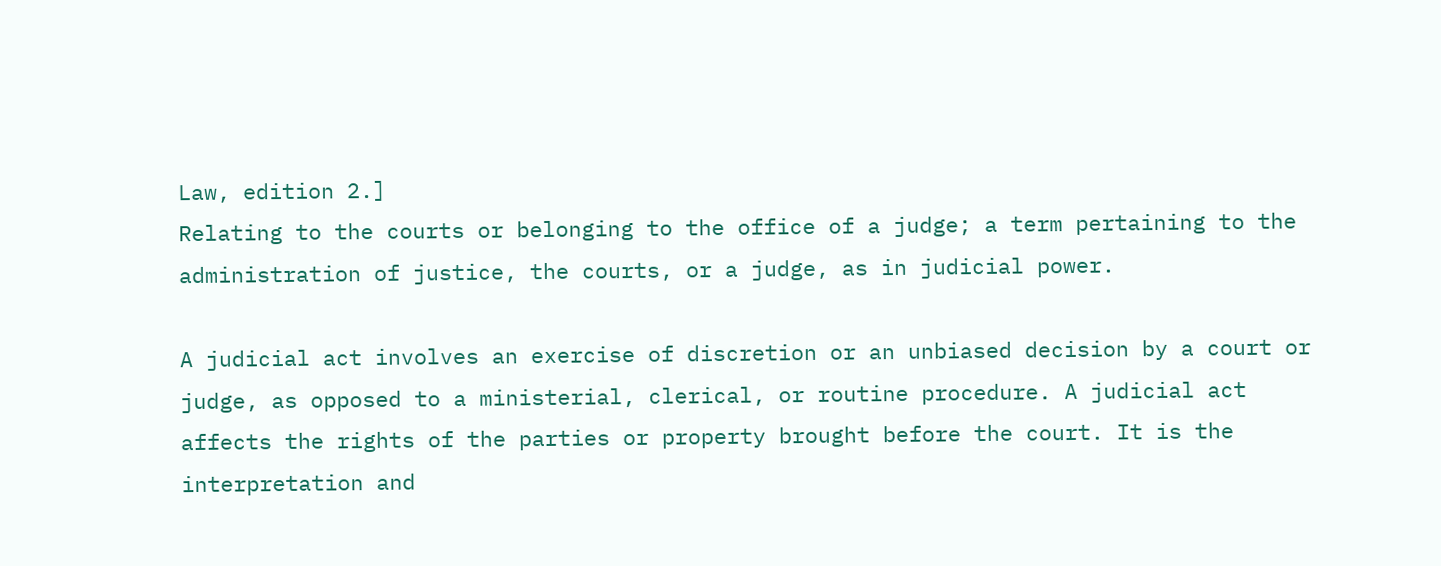Law, edition 2.]
Relating to the courts or belonging to the office of a judge; a term pertaining to the administration of justice, the courts, or a judge, as in judicial power.

A judicial act involves an exercise of discretion or an unbiased decision by a court or judge, as opposed to a ministerial, clerical, or routine procedure. A judicial act affects the rights of the parties or property brought before the court. It is the interpretation and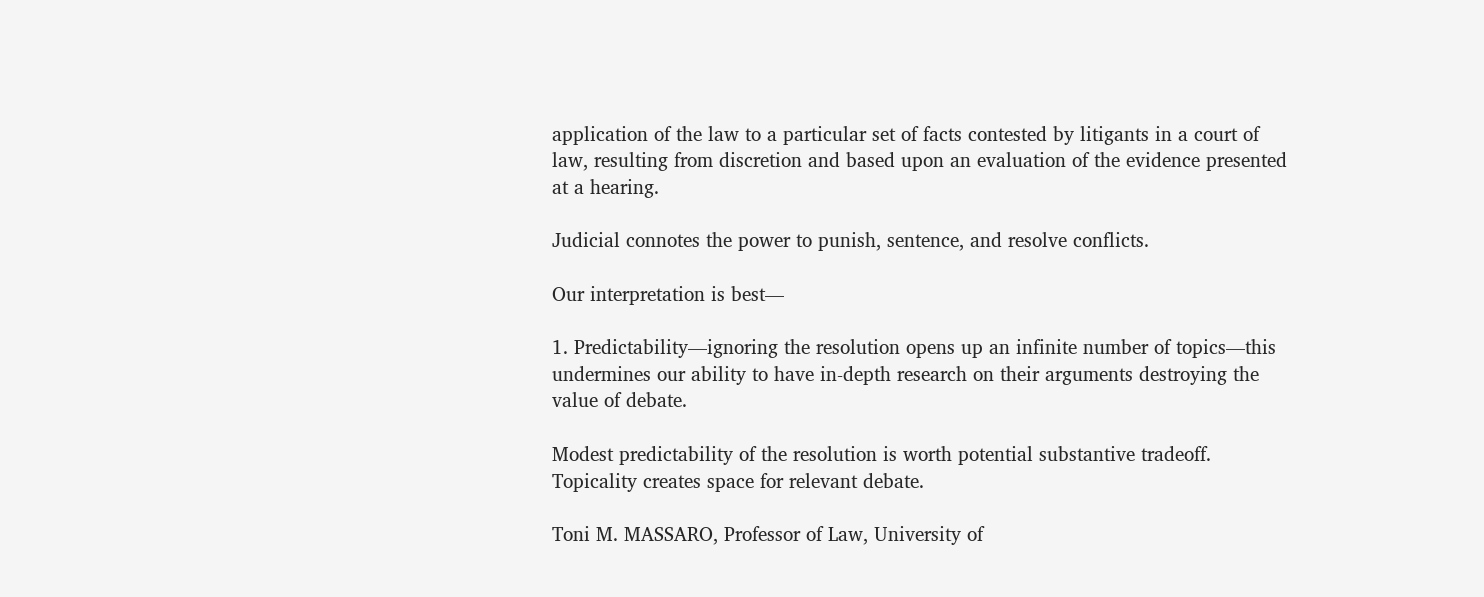application of the law to a particular set of facts contested by litigants in a court of law, resulting from discretion and based upon an evaluation of the evidence presented at a hearing.

Judicial connotes the power to punish, sentence, and resolve conflicts.

Our interpretation is best—

1. Predictability—ignoring the resolution opens up an infinite number of topics—this undermines our ability to have in-depth research on their arguments destroying the value of debate.

Modest predictability of the resolution is worth potential substantive tradeoff. Topicality creates space for relevant debate.

Toni M. MASSARO, Professor of Law, University of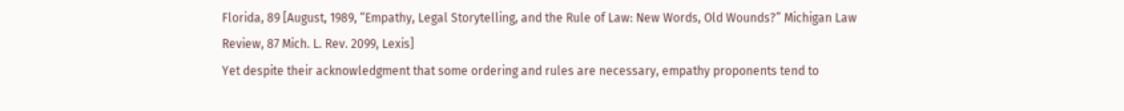Florida, 89 [August, 1989, “Empathy, Legal Storytelling, and the Rule of Law: New Words, Old Wounds?” Michigan Law Review, 87 Mich. L. Rev. 2099, Lexis]
Yet despite their acknowledgment that some ordering and rules are necessary, empathy proponents tend to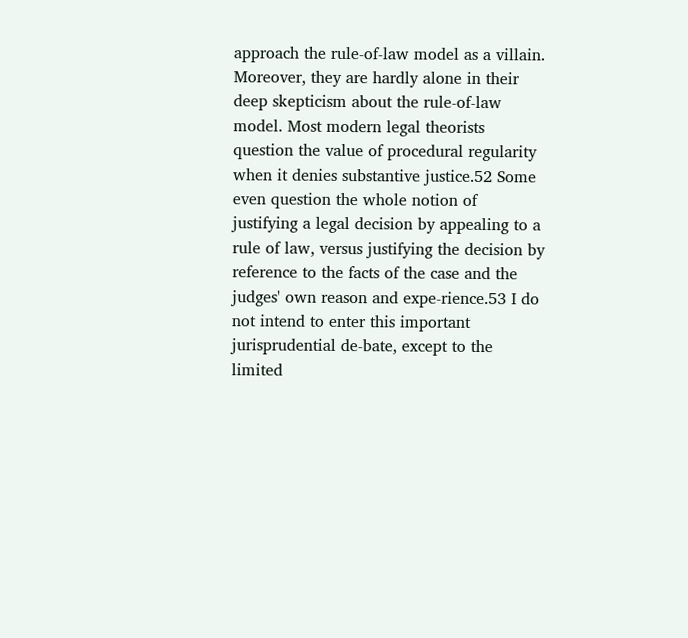approach the rule-of-law model as a villain. Moreover, they are hardly alone in their deep skepticism about the rule-of-law model. Most modern legal theorists question the value of procedural regularity when it denies substantive justice.52 Some even question the whole notion of justifying a legal decision by appealing to a rule of law, versus justifying the decision by reference to the facts of the case and the judges' own reason and expe-rience.53 I do not intend to enter this important jurisprudential de-bate, except to the limited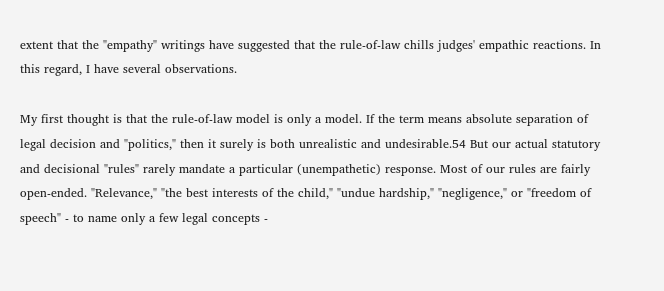extent that the "empathy" writings have suggested that the rule-of-law chills judges' empathic reactions. In this regard, I have several observations.

My first thought is that the rule-of-law model is only a model. If the term means absolute separation of legal decision and "politics," then it surely is both unrealistic and undesirable.54 But our actual statutory and decisional "rules" rarely mandate a particular (unempathetic) response. Most of our rules are fairly open-ended. "Relevance," "the best interests of the child," "undue hardship," "negligence," or "freedom of speech" - to name only a few legal concepts -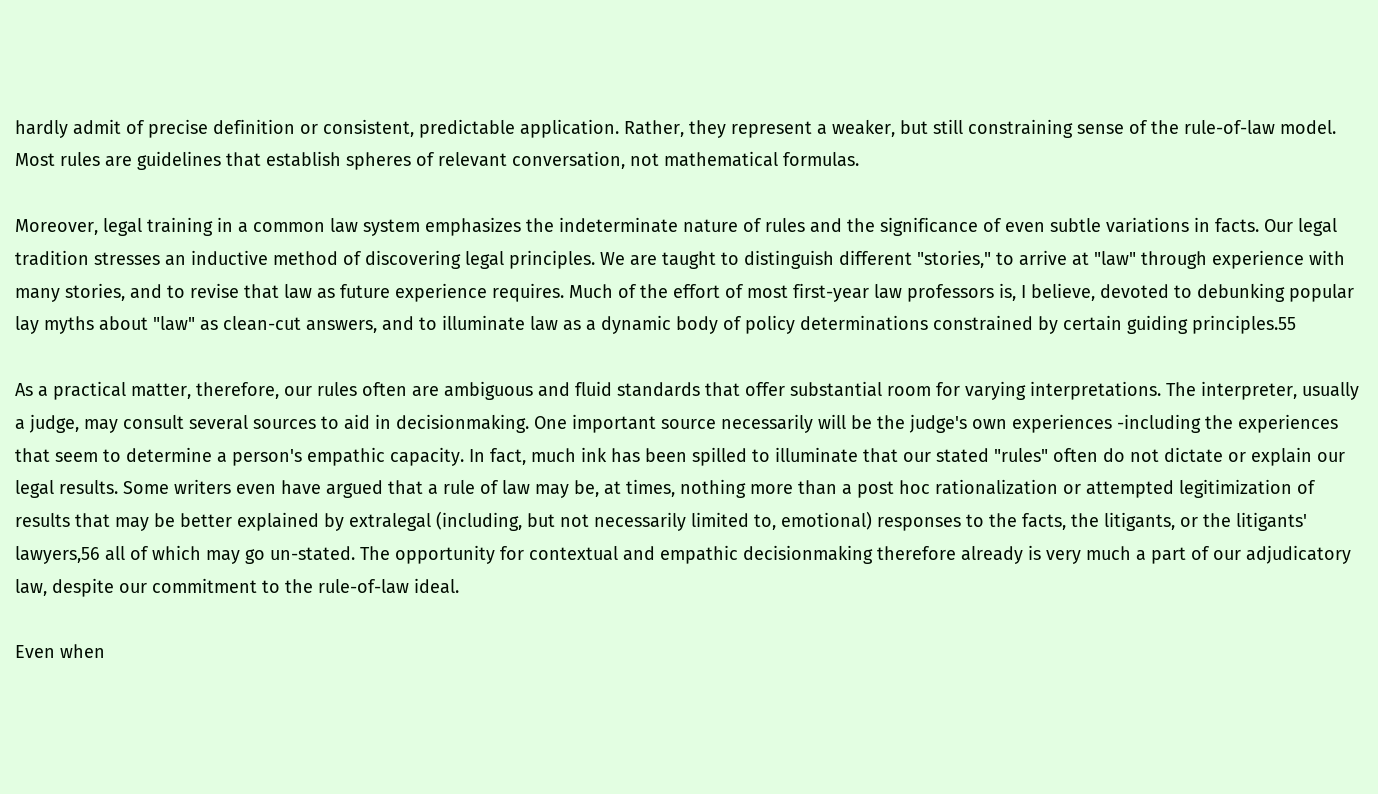hardly admit of precise definition or consistent, predictable application. Rather, they represent a weaker, but still constraining sense of the rule-of-law model. Most rules are guidelines that establish spheres of relevant conversation, not mathematical formulas.

Moreover, legal training in a common law system emphasizes the indeterminate nature of rules and the significance of even subtle variations in facts. Our legal tradition stresses an inductive method of discovering legal principles. We are taught to distinguish different "stories," to arrive at "law" through experience with many stories, and to revise that law as future experience requires. Much of the effort of most first-year law professors is, I believe, devoted to debunking popular lay myths about "law" as clean-cut answers, and to illuminate law as a dynamic body of policy determinations constrained by certain guiding principles.55

As a practical matter, therefore, our rules often are ambiguous and fluid standards that offer substantial room for varying interpretations. The interpreter, usually a judge, may consult several sources to aid in decisionmaking. One important source necessarily will be the judge's own experiences -including the experiences that seem to determine a person's empathic capacity. In fact, much ink has been spilled to illuminate that our stated "rules" often do not dictate or explain our legal results. Some writers even have argued that a rule of law may be, at times, nothing more than a post hoc rationalization or attempted legitimization of results that may be better explained by extralegal (including, but not necessarily limited to, emotional) responses to the facts, the litigants, or the litigants' lawyers,56 all of which may go un-stated. The opportunity for contextual and empathic decisionmaking therefore already is very much a part of our adjudicatory law, despite our commitment to the rule-of-law ideal.

Even when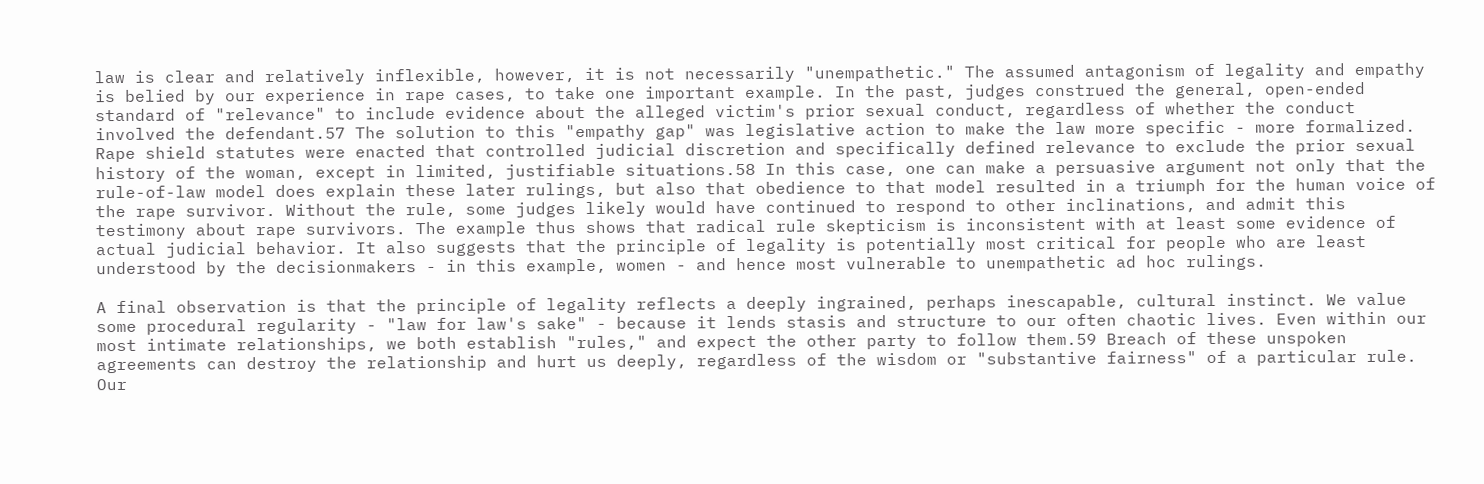law is clear and relatively inflexible, however, it is not necessarily "unempathetic." The assumed antagonism of legality and empathy is belied by our experience in rape cases, to take one important example. In the past, judges construed the general, open-ended standard of "relevance" to include evidence about the alleged victim's prior sexual conduct, regardless of whether the conduct involved the defendant.57 The solution to this "empathy gap" was legislative action to make the law more specific - more formalized. Rape shield statutes were enacted that controlled judicial discretion and specifically defined relevance to exclude the prior sexual history of the woman, except in limited, justifiable situations.58 In this case, one can make a persuasive argument not only that the rule-of-law model does explain these later rulings, but also that obedience to that model resulted in a triumph for the human voice of the rape survivor. Without the rule, some judges likely would have continued to respond to other inclinations, and admit this testimony about rape survivors. The example thus shows that radical rule skepticism is inconsistent with at least some evidence of actual judicial behavior. It also suggests that the principle of legality is potentially most critical for people who are least understood by the decisionmakers - in this example, women - and hence most vulnerable to unempathetic ad hoc rulings.

A final observation is that the principle of legality reflects a deeply ingrained, perhaps inescapable, cultural instinct. We value some procedural regularity - "law for law's sake" - because it lends stasis and structure to our often chaotic lives. Even within our most intimate relationships, we both establish "rules," and expect the other party to follow them.59 Breach of these unspoken agreements can destroy the relationship and hurt us deeply, regardless of the wisdom or "substantive fairness" of a particular rule. Our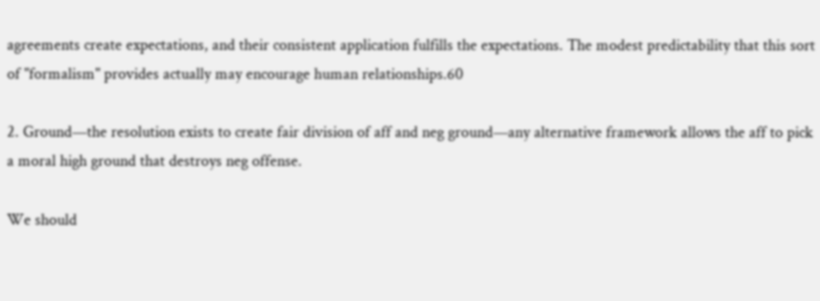agreements create expectations, and their consistent application fulfills the expectations. The modest predictability that this sort of "formalism" provides actually may encourage human relationships.60

2. Ground—the resolution exists to create fair division of aff and neg ground—any alternative framework allows the aff to pick a moral high ground that destroys neg offense.

We should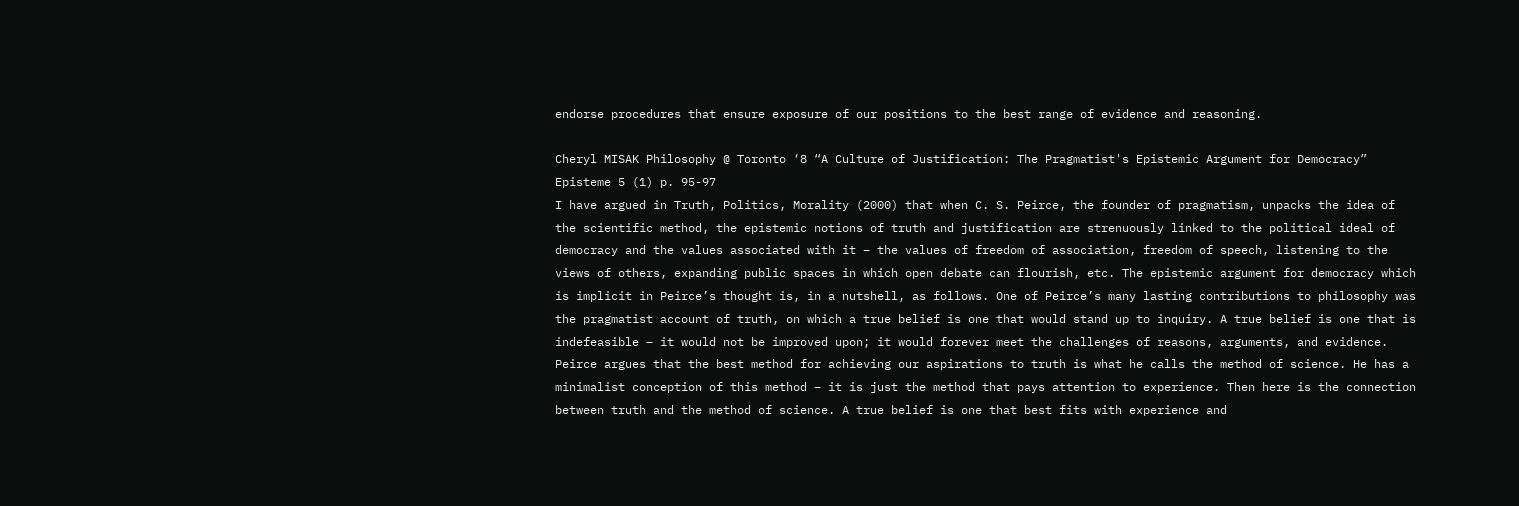endorse procedures that ensure exposure of our positions to the best range of evidence and reasoning.

Cheryl MISAK Philosophy @ Toronto ‘8 “A Culture of Justification: The Pragmatist's Epistemic Argument for Democracy” Episteme 5 (1) p. 95-97
I have argued in Truth, Politics, Morality (2000) that when C. S. Peirce, the founder of pragmatism, unpacks the idea of the scientific method, the epistemic notions of truth and justification are strenuously linked to the political ideal of democracy and the values associated with it – the values of freedom of association, freedom of speech, listening to the views of others, expanding public spaces in which open debate can flourish, etc. The epistemic argument for democracy which is implicit in Peirce’s thought is, in a nutshell, as follows. One of Peirce’s many lasting contributions to philosophy was the pragmatist account of truth, on which a true belief is one that would stand up to inquiry. A true belief is one that is indefeasible – it would not be improved upon; it would forever meet the challenges of reasons, arguments, and evidence. Peirce argues that the best method for achieving our aspirations to truth is what he calls the method of science. He has a minimalist conception of this method – it is just the method that pays attention to experience. Then here is the connection between truth and the method of science. A true belief is one that best fits with experience and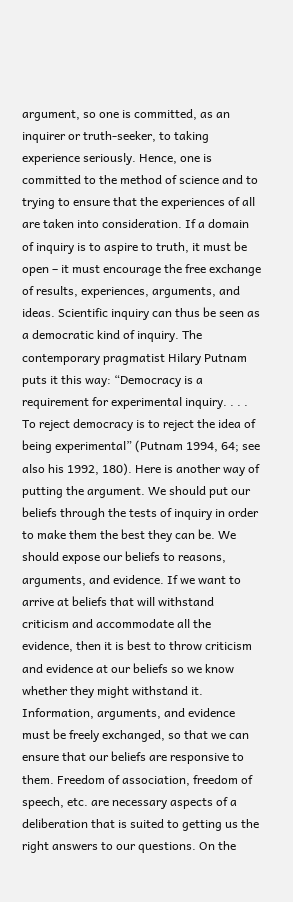argument, so one is committed, as an inquirer or truth-seeker, to taking experience seriously. Hence, one is committed to the method of science and to trying to ensure that the experiences of all are taken into consideration. If a domain of inquiry is to aspire to truth, it must be open – it must encourage the free exchange of results, experiences, arguments, and ideas. Scientific inquiry can thus be seen as a democratic kind of inquiry. The contemporary pragmatist Hilary Putnam puts it this way: “Democracy is a requirement for experimental inquiry. . . . To reject democracy is to reject the idea of being experimental” (Putnam 1994, 64; see also his 1992, 180). Here is another way of putting the argument. We should put our beliefs through the tests of inquiry in order to make them the best they can be. We should expose our beliefs to reasons, arguments, and evidence. If we want to arrive at beliefs that will withstand criticism and accommodate all the evidence, then it is best to throw criticism and evidence at our beliefs so we know whether they might withstand it. Information, arguments, and evidence must be freely exchanged, so that we can ensure that our beliefs are responsive to them. Freedom of association, freedom of speech, etc. are necessary aspects of a deliberation that is suited to getting us the right answers to our questions. On the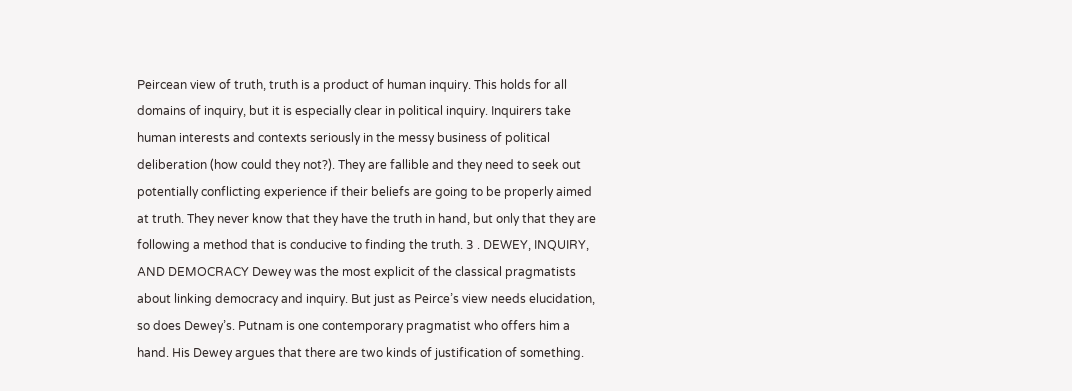Peircean view of truth, truth is a product of human inquiry. This holds for all domains of inquiry, but it is especially clear in political inquiry. Inquirers take human interests and contexts seriously in the messy business of political deliberation (how could they not?). They are fallible and they need to seek out potentially conflicting experience if their beliefs are going to be properly aimed at truth. They never know that they have the truth in hand, but only that they are following a method that is conducive to finding the truth. 3 . DEWEY, INQUIRY, AND DEMOCRACY Dewey was the most explicit of the classical pragmatists about linking democracy and inquiry. But just as Peirce’s view needs elucidation, so does Dewey’s. Putnam is one contemporary pragmatist who offers him a hand. His Dewey argues that there are two kinds of justification of something.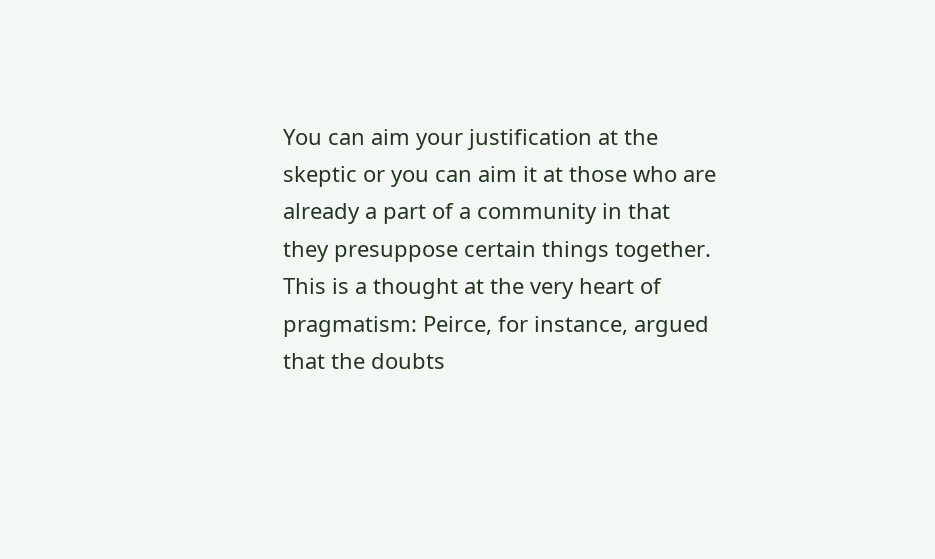You can aim your justification at the skeptic or you can aim it at those who are already a part of a community in that they presuppose certain things together. This is a thought at the very heart of pragmatism: Peirce, for instance, argued that the doubts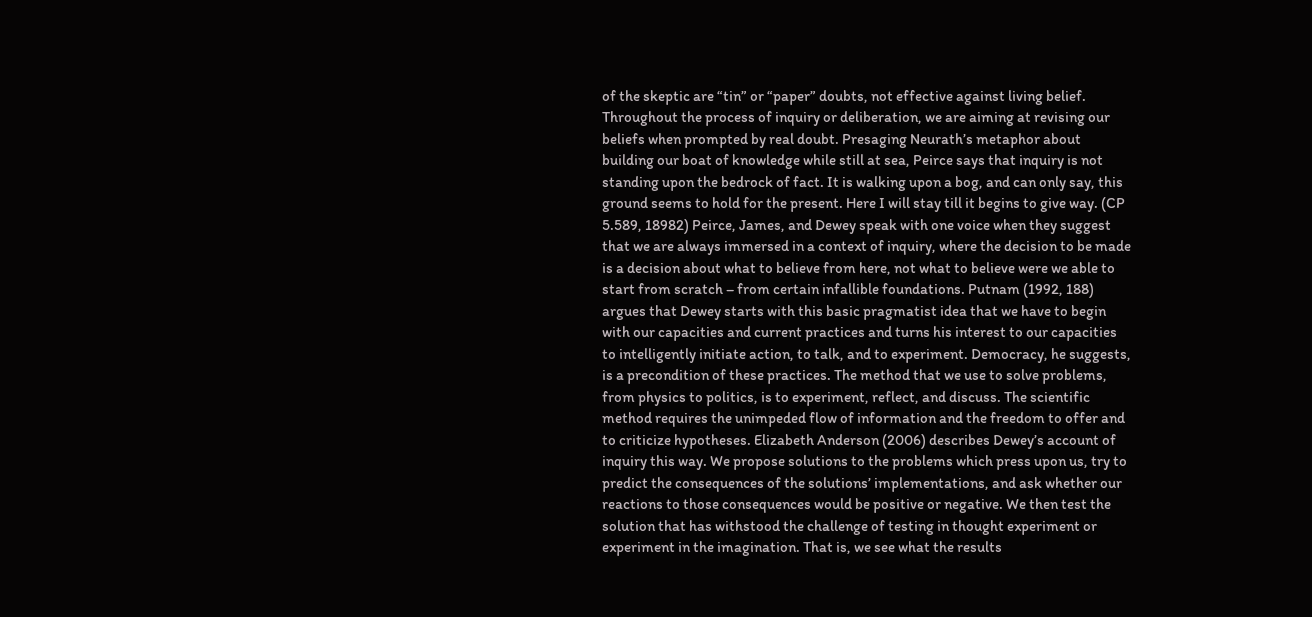of the skeptic are “tin” or “paper” doubts, not effective against living belief. Throughout the process of inquiry or deliberation, we are aiming at revising our beliefs when prompted by real doubt. Presaging Neurath’s metaphor about building our boat of knowledge while still at sea, Peirce says that inquiry is not standing upon the bedrock of fact. It is walking upon a bog, and can only say, this ground seems to hold for the present. Here I will stay till it begins to give way. (CP 5.589, 18982) Peirce, James, and Dewey speak with one voice when they suggest that we are always immersed in a context of inquiry, where the decision to be made is a decision about what to believe from here, not what to believe were we able to start from scratch – from certain infallible foundations. Putnam (1992, 188) argues that Dewey starts with this basic pragmatist idea that we have to begin with our capacities and current practices and turns his interest to our capacities to intelligently initiate action, to talk, and to experiment. Democracy, he suggests, is a precondition of these practices. The method that we use to solve problems, from physics to politics, is to experiment, reflect, and discuss. The scientific method requires the unimpeded flow of information and the freedom to offer and to criticize hypotheses. Elizabeth Anderson (2006) describes Dewey’s account of inquiry this way. We propose solutions to the problems which press upon us, try to predict the consequences of the solutions’ implementations, and ask whether our reactions to those consequences would be positive or negative. We then test the solution that has withstood the challenge of testing in thought experiment or experiment in the imagination. That is, we see what the results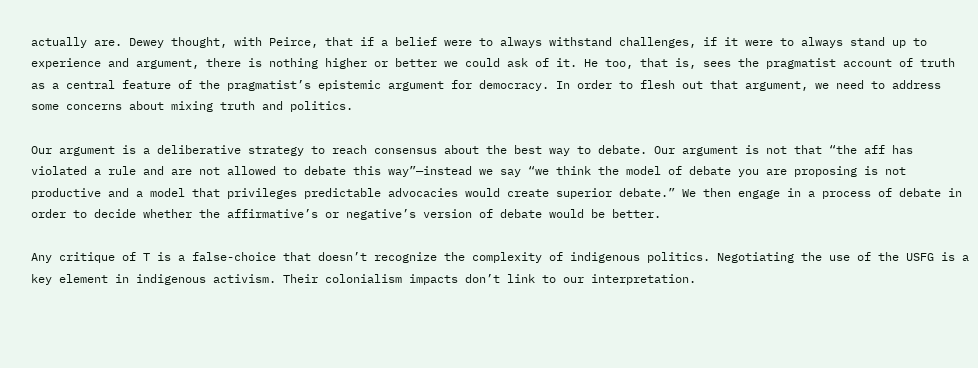actually are. Dewey thought, with Peirce, that if a belief were to always withstand challenges, if it were to always stand up to experience and argument, there is nothing higher or better we could ask of it. He too, that is, sees the pragmatist account of truth as a central feature of the pragmatist’s epistemic argument for democracy. In order to flesh out that argument, we need to address some concerns about mixing truth and politics.

Our argument is a deliberative strategy to reach consensus about the best way to debate. Our argument is not that “the aff has violated a rule and are not allowed to debate this way”—instead we say “we think the model of debate you are proposing is not productive and a model that privileges predictable advocacies would create superior debate.” We then engage in a process of debate in order to decide whether the affirmative’s or negative’s version of debate would be better.

Any critique of T is a false-choice that doesn’t recognize the complexity of indigenous politics. Negotiating the use of the USFG is a key element in indigenous activism. Their colonialism impacts don’t link to our interpretation.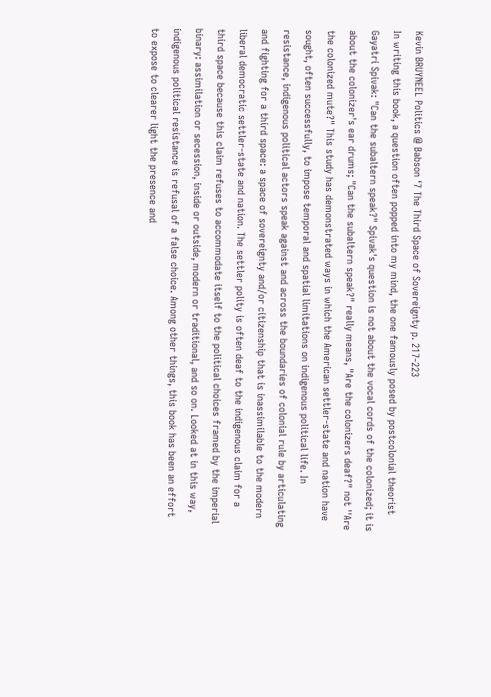Kevin BRUYNEEL Politics @ Babson ‘7 The Third Space of Sovereignty p. 217-223
In writing this book, a question often popped into my mind, the one famously posed by postcolonial theorist Gayatri Spivak: "Can the subaltern speak?" Spivak's question is not about the vocal cords of the colonized; it is about the colonizer's ear drums; "Can the subaltern speak?" really means, "Are the colonizers deaf?" not ''Are the colonized mute?" This study has demonstrated ways in which the American settler-state and nation have sought, often successfully, to impose temporal and spatial limitations on indigenous political life. In resistance, indigenous political actors speak against and across the boundaries of colonial rule by articulating and fighting for a third space: a space of sovereignty and/or citizenship that is inassimilable to the modern liberal democratic settler-state and nation. The settler polity is often deaf to the indigenous claim for a third space because this claim refuses to accommodate itself to the political choices framed by the imperial binary: assimilation or secession, inside or outside, modern or traditional, and so on. Looked at in this way, indigenous political resistance is refusal of a false choice. Among other things, this book has been an effort to expose to clearer light the presence and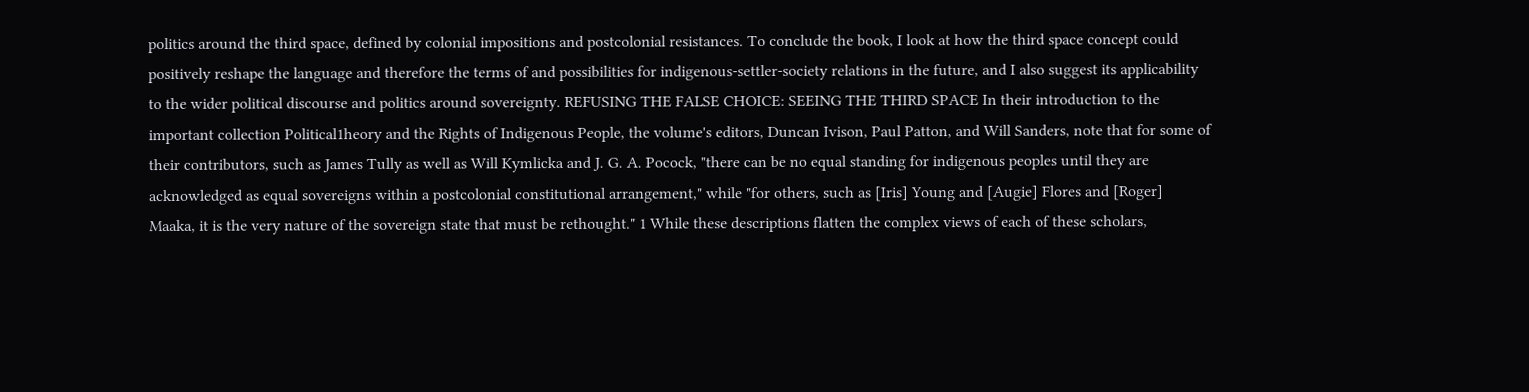politics around the third space, defined by colonial impositions and postcolonial resistances. To conclude the book, I look at how the third space concept could positively reshape the language and therefore the terms of and possibilities for indigenous-settler-society relations in the future, and I also suggest its applicability to the wider political discourse and politics around sovereignty. REFUSING THE FALSE CHOICE: SEEING THE THIRD SPACE In their introduction to the important collection Political1heory and the Rights of Indigenous People, the volume's editors, Duncan Ivison, Paul Patton, and Will Sanders, note that for some of their contributors, such as James Tully as well as Will Kymlicka and J. G. A. Pocock, "there can be no equal standing for indigenous peoples until they are acknowledged as equal sovereigns within a postcolonial constitutional arrangement," while "for others, such as [Iris] Young and [Augie] Flores and [Roger] Maaka, it is the very nature of the sovereign state that must be rethought." 1 While these descriptions flatten the complex views of each of these scholars,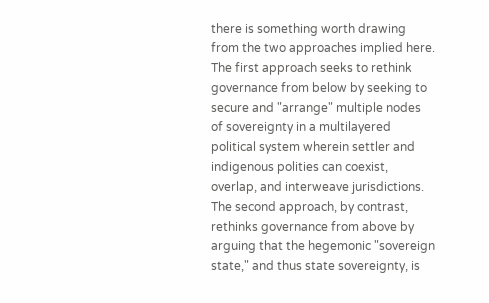there is something worth drawing from the two approaches implied here. The first approach seeks to rethink governance from below by seeking to secure and "arrange" multiple nodes of sovereignty in a multilayered political system wherein settler and indigenous polities can coexist, overlap, and interweave jurisdictions. The second approach, by contrast, rethinks governance from above by arguing that the hegemonic "sovereign state," and thus state sovereignty, is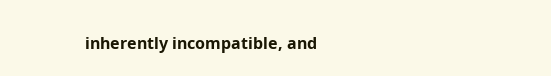inherently incompatible, and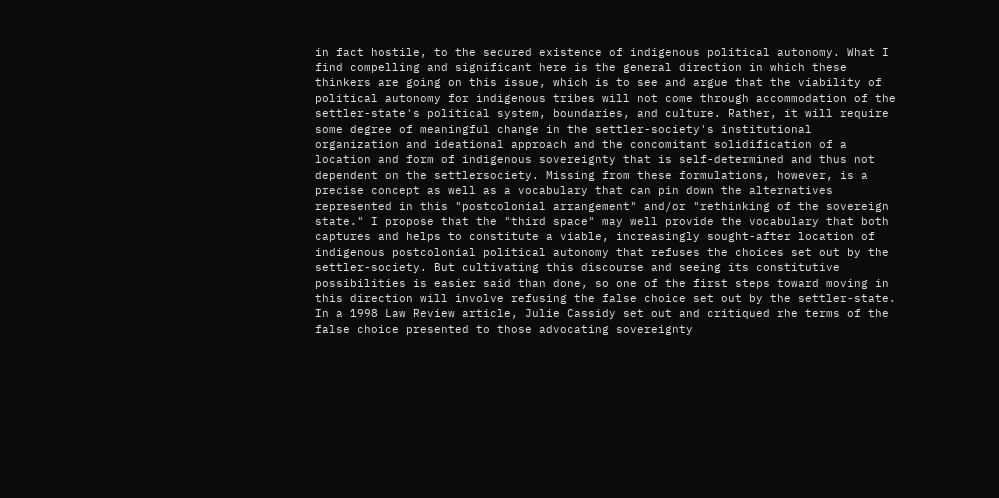in fact hostile, to the secured existence of indigenous political autonomy. What I find compelling and significant here is the general direction in which these thinkers are going on this issue, which is to see and argue that the viability of political autonomy for indigenous tribes will not come through accommodation of the settler-state's political system, boundaries, and culture. Rather, it will require some degree of meaningful change in the settler-society's institutional organization and ideational approach and the concomitant solidification of a location and form of indigenous sovereignty that is self-determined and thus not dependent on the settlersociety. Missing from these formulations, however, is a precise concept as well as a vocabulary that can pin down the alternatives represented in this "postcolonial arrangement" and/or "rethinking of the sovereign state." I propose that the "third space" may well provide the vocabulary that both captures and helps to constitute a viable, increasingly sought-after location of indigenous postcolonial political autonomy that refuses the choices set out by the settler-society. But cultivating this discourse and seeing its constitutive possibilities is easier said than done, so one of the first steps toward moving in this direction will involve refusing the false choice set out by the settler-state. In a 1998 Law Review article, Julie Cassidy set out and critiqued rhe terms of the false choice presented to those advocating sovereignty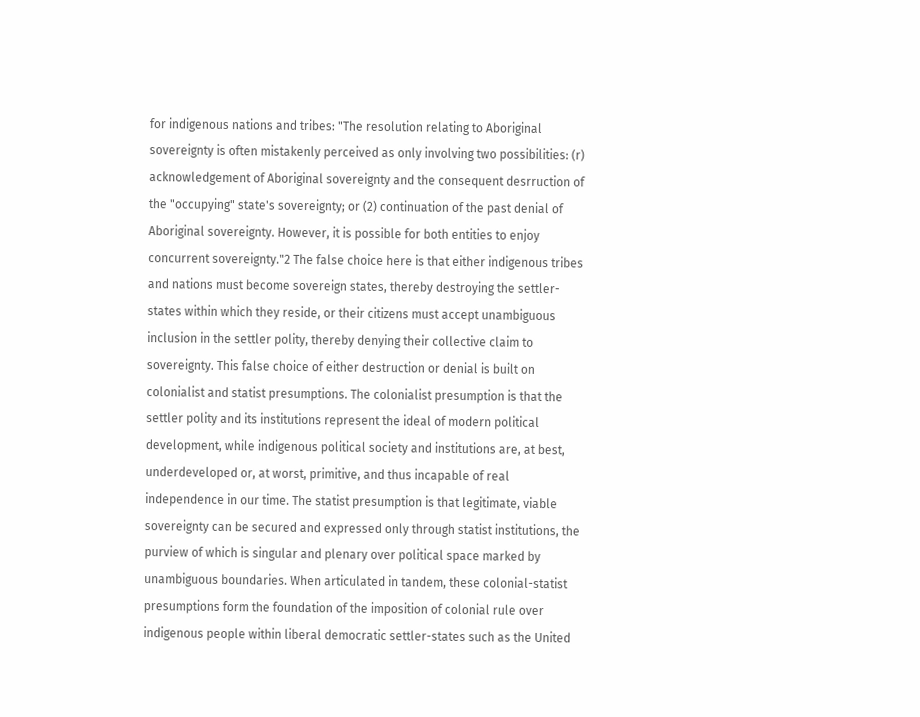for indigenous nations and tribes: "The resolution relating to Aboriginal sovereignty is often mistakenly perceived as only involving two possibilities: (r) acknowledgement of Aboriginal sovereignty and the consequent desrruction of the "occupying" state's sovereignty; or (2) continuation of the past denial of Aboriginal sovereignty. However, it is possible for both entities to enjoy concurrent sovereignty."2 The false choice here is that either indigenous tribes and nations must become sovereign states, thereby destroying the settler-states within which they reside, or their citizens must accept unambiguous inclusion in the settler polity, thereby denying their collective claim to sovereignty. This false choice of either destruction or denial is built on colonialist and statist presumptions. The colonialist presumption is that the settler polity and its institutions represent the ideal of modern political development, while indigenous political society and institutions are, at best, underdeveloped or, at worst, primitive, and thus incapable of real independence in our time. The statist presumption is that legitimate, viable sovereignty can be secured and expressed only through statist institutions, the purview of which is singular and plenary over political space marked by unambiguous boundaries. When articulated in tandem, these colonial-statist presumptions form the foundation of the imposition of colonial rule over indigenous people within liberal democratic settler-states such as the United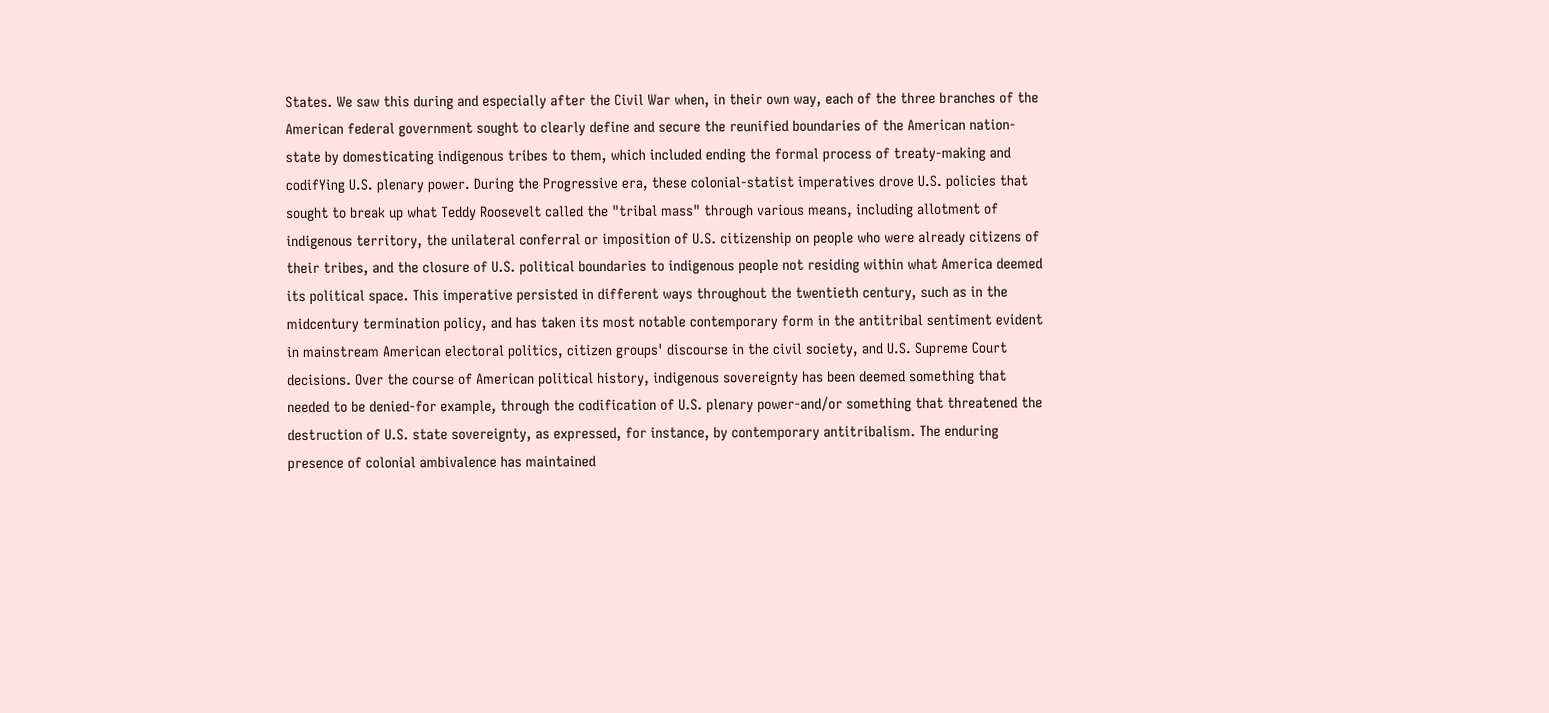States. We saw this during and especially after the Civil War when, in their own way, each of the three branches of the American federal government sought to clearly define and secure the reunified boundaries of the American nation-state by domesticating indigenous tribes to them, which included ending the formal process of treaty-making and codifYing U.S. plenary power. During the Progressive era, these colonial-statist imperatives drove U.S. policies that sought to break up what Teddy Roosevelt called the "tribal mass" through various means, including allotment of indigenous territory, the unilateral conferral or imposition of U.S. citizenship on people who were already citizens of their tribes, and the closure of U.S. political boundaries to indigenous people not residing within what America deemed its political space. This imperative persisted in different ways throughout the twentieth century, such as in the midcentury termination policy, and has taken its most notable contemporary form in the antitribal sentiment evident in mainstream American electoral politics, citizen groups' discourse in the civil society, and U.S. Supreme Court decisions. Over the course of American political history, indigenous sovereignty has been deemed something that needed to be denied-for example, through the codification of U.S. plenary power-and/or something that threatened the destruction of U.S. state sovereignty, as expressed, for instance, by contemporary antitribalism. The enduring presence of colonial ambivalence has maintained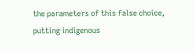the parameters of this false choice, putting indigenous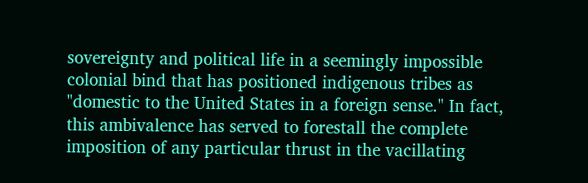sovereignty and political life in a seemingly impossible colonial bind that has positioned indigenous tribes as "domestic to the United States in a foreign sense." In fact, this ambivalence has served to forestall the complete imposition of any particular thrust in the vacillating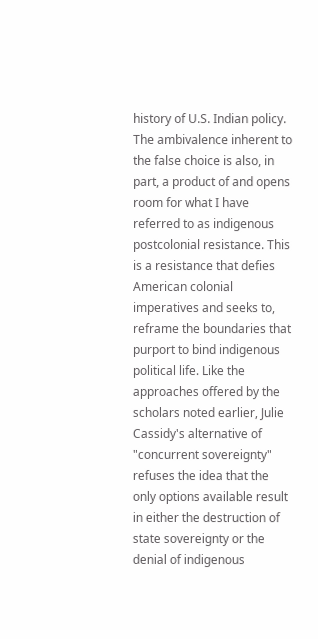history of U.S. Indian policy. The ambivalence inherent to the false choice is also, in part, a product of and opens room for what I have referred to as indigenous postcolonial resistance. This is a resistance that defies American colonial imperatives and seeks to, reframe the boundaries that purport to bind indigenous political life. Like the approaches offered by the scholars noted earlier, Julie Cassidy's alternative of "concurrent sovereignty" refuses the idea that the only options available result in either the destruction of state sovereignty or the denial of indigenous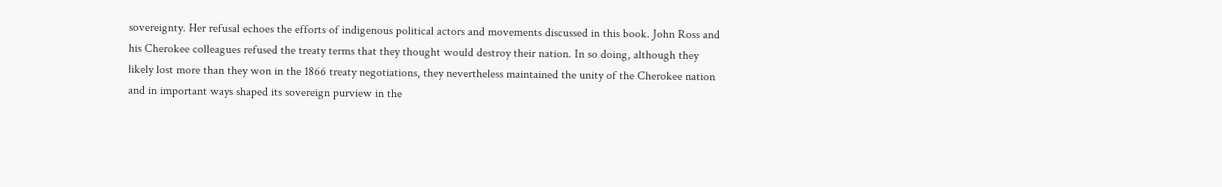sovereignty. Her refusal echoes the efforts of indigenous political actors and movements discussed in this book. John Ross and his Cherokee colleagues refused the treaty terms that they thought would destroy their nation. In so doing, although they likely lost more than they won in the 1866 treaty negotiations, they nevertheless maintained the unity of the Cherokee nation and in important ways shaped its sovereign purview in the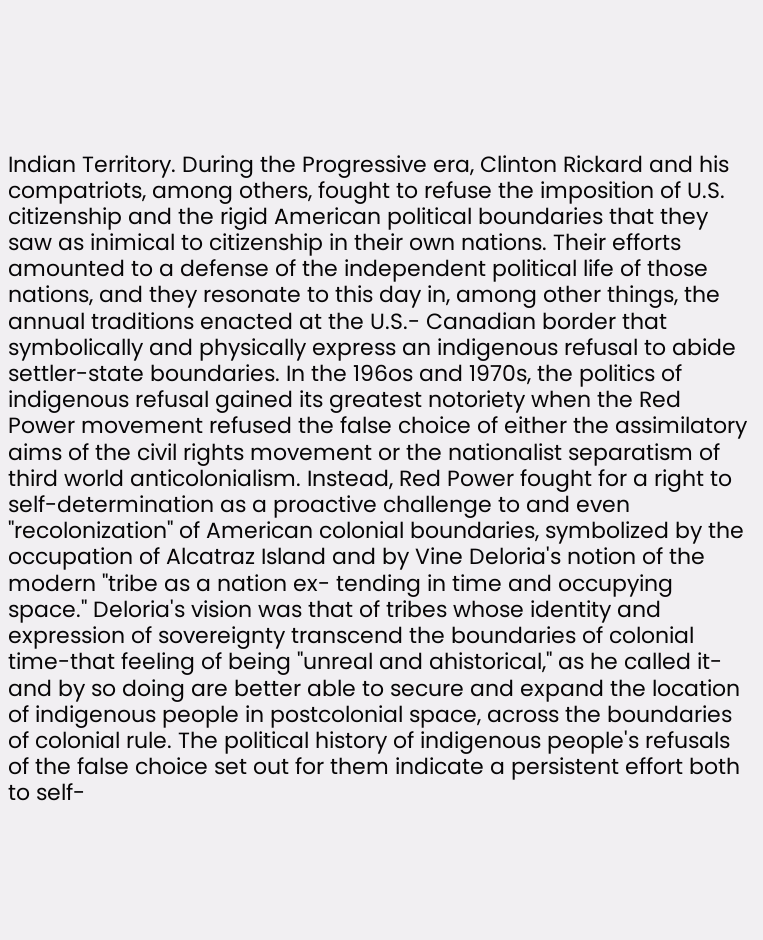Indian Territory. During the Progressive era, Clinton Rickard and his compatriots, among others, fought to refuse the imposition of U.S. citizenship and the rigid American political boundaries that they saw as inimical to citizenship in their own nations. Their efforts amounted to a defense of the independent political life of those nations, and they resonate to this day in, among other things, the annual traditions enacted at the U.S.- Canadian border that symbolically and physically express an indigenous refusal to abide settler-state boundaries. In the 196os and 1970s, the politics of indigenous refusal gained its greatest notoriety when the Red Power movement refused the false choice of either the assimilatory aims of the civil rights movement or the nationalist separatism of third world anticolonialism. Instead, Red Power fought for a right to self-determination as a proactive challenge to and even "recolonization" of American colonial boundaries, symbolized by the occupation of Alcatraz Island and by Vine Deloria's notion of the modern "tribe as a nation ex- tending in time and occupying space." Deloria's vision was that of tribes whose identity and expression of sovereignty transcend the boundaries of colonial time-that feeling of being "unreal and ahistorical," as he called it-and by so doing are better able to secure and expand the location of indigenous people in postcolonial space, across the boundaries of colonial rule. The political history of indigenous people's refusals of the false choice set out for them indicate a persistent effort both to self-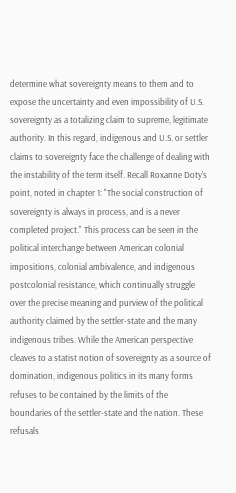determine what sovereignty means to them and to expose the uncertainty and even impossibility of U.S. sovereignty as a totalizing claim to supreme, legitimate authority. In this regard, indigenous and U.S. or settler claims to sovereignty face the challenge of dealing with the instability of the term itself. Recall Roxanne Doty's point, noted in chapter 1: "The social construction of sovereignty is always in process, and is a never completed project." This process can be seen in the political interchange between American colonial impositions, colonial ambivalence, and indigenous postcolonial resistance, which continually struggle over the precise meaning and purview of the political authority claimed by the settler-state and the many indigenous tribes. While the American perspective cleaves to a statist notion of sovereignty as a source of domination, indigenous politics in its many forms refuses to be contained by the limits of the boundaries of the settler-state and the nation. These refusals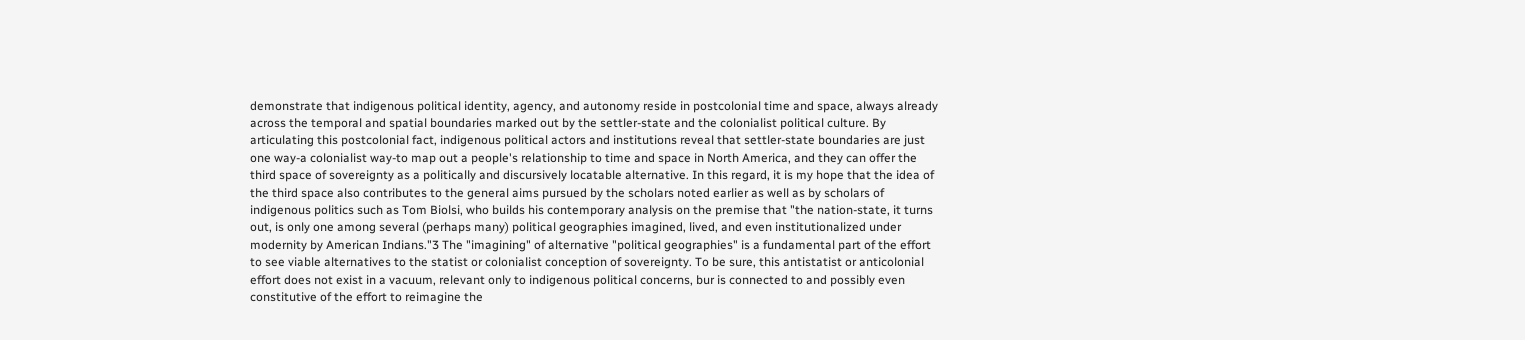demonstrate that indigenous political identity, agency, and autonomy reside in postcolonial time and space, always already across the temporal and spatial boundaries marked out by the settler-state and the colonialist political culture. By articulating this postcolonial fact, indigenous political actors and institutions reveal that settler-state boundaries are just one way-a colonialist way-to map out a people's relationship to time and space in North America, and they can offer the third space of sovereignty as a politically and discursively locatable alternative. In this regard, it is my hope that the idea of the third space also contributes to the general aims pursued by the scholars noted earlier as well as by scholars of indigenous politics such as Tom Biolsi, who builds his contemporary analysis on the premise that "the nation-state, it turns out, is only one among several (perhaps many) political geographies imagined, lived, and even institutionalized under modernity by American Indians."3 The "imagining" of alternative "political geographies" is a fundamental part of the effort to see viable alternatives to the statist or colonialist conception of sovereignty. To be sure, this antistatist or anticolonial effort does not exist in a vacuum, relevant only to indigenous political concerns, bur is connected to and possibly even constitutive of the effort to reimagine the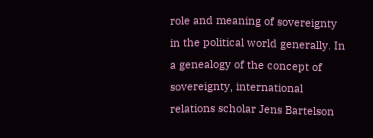role and meaning of sovereignty in the political world generally. In a genealogy of the concept of sovereignty, international relations scholar Jens Bartelson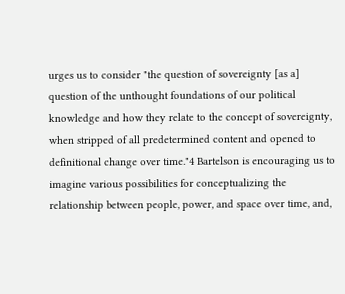urges us to consider "the question of sovereignty [as a] question of the unthought foundations of our political knowledge and how they relate to the concept of sovereignty, when stripped of all predetermined content and opened to definitional change over time."4 Bartelson is encouraging us to imagine various possibilities for conceptualizing the relationship between people, power, and space over time, and,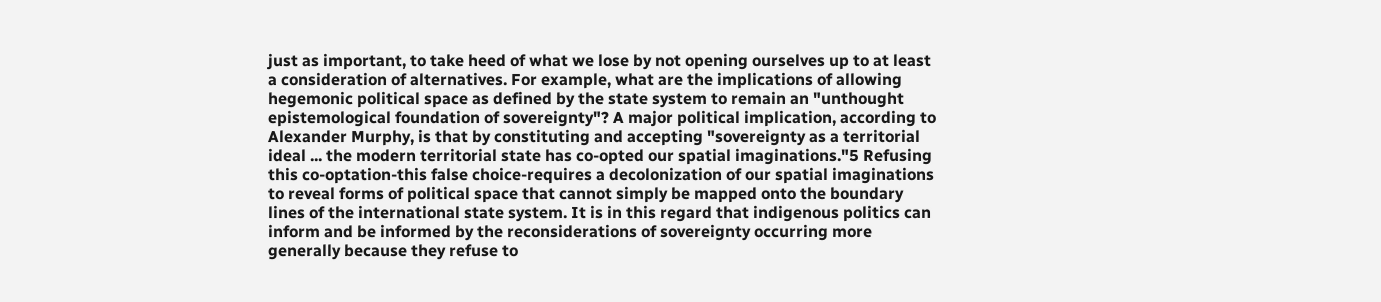just as important, to take heed of what we lose by not opening ourselves up to at least a consideration of alternatives. For example, what are the implications of allowing hegemonic political space as defined by the state system to remain an "unthought epistemological foundation of sovereignty"? A major political implication, according to Alexander Murphy, is that by constituting and accepting "sovereignty as a territorial ideal ... the modern territorial state has co-opted our spatial imaginations."5 Refusing this co-optation-this false choice-requires a decolonization of our spatial imaginations to reveal forms of political space that cannot simply be mapped onto the boundary lines of the international state system. It is in this regard that indigenous politics can inform and be informed by the reconsiderations of sovereignty occurring more generally because they refuse to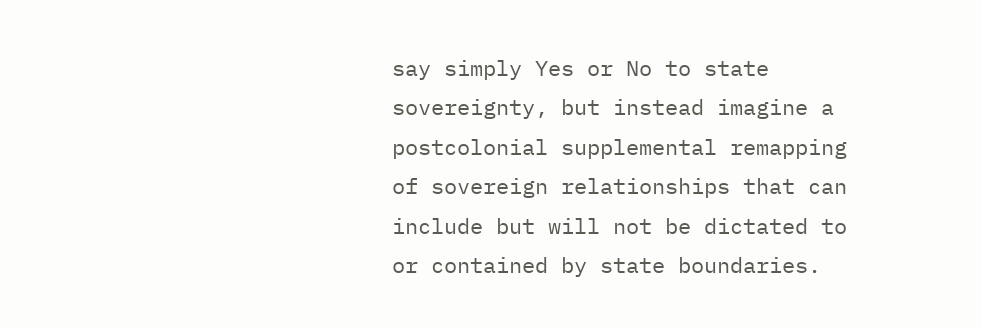say simply Yes or No to state sovereignty, but instead imagine a postcolonial supplemental remapping of sovereign relationships that can include but will not be dictated to or contained by state boundaries.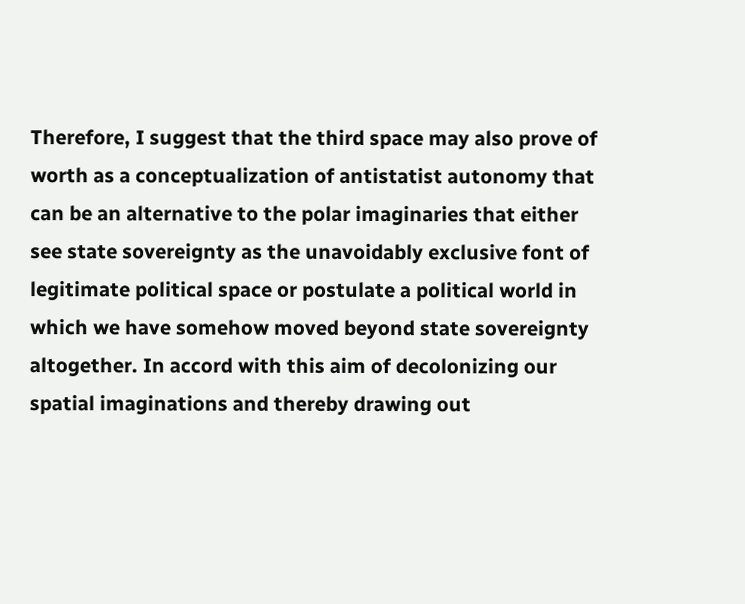Therefore, I suggest that the third space may also prove of worth as a conceptualization of antistatist autonomy that can be an alternative to the polar imaginaries that either see state sovereignty as the unavoidably exclusive font of legitimate political space or postulate a political world in which we have somehow moved beyond state sovereignty altogether. In accord with this aim of decolonizing our spatial imaginations and thereby drawing out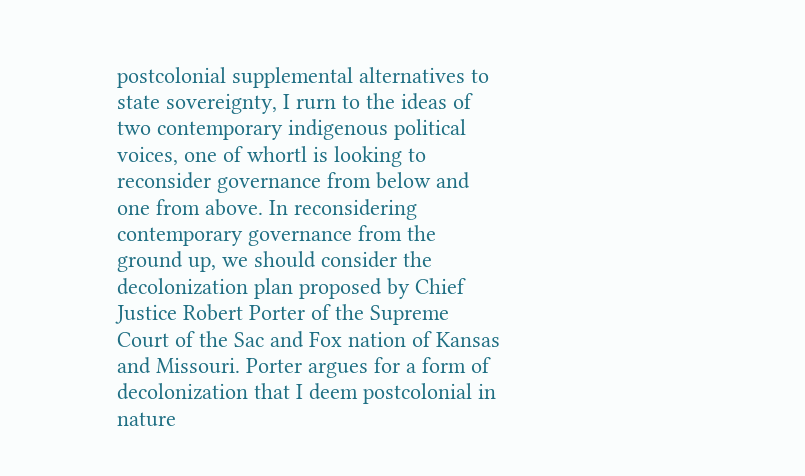postcolonial supplemental alternatives to state sovereignty, I rurn to the ideas of two contemporary indigenous political voices, one of whortl is looking to reconsider governance from below and one from above. In reconsidering contemporary governance from the ground up, we should consider the decolonization plan proposed by Chief Justice Robert Porter of the Supreme Court of the Sac and Fox nation of Kansas and Missouri. Porter argues for a form of decolonization that I deem postcolonial in nature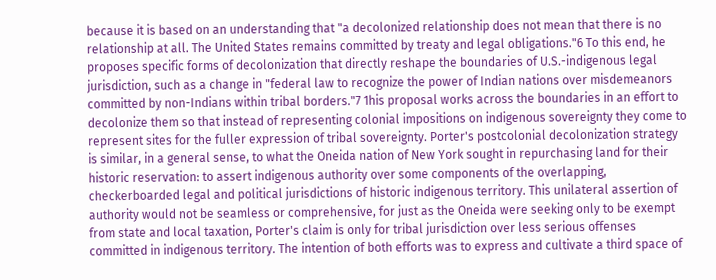because it is based on an understanding that "a decolonized relationship does not mean that there is no relationship at all. The United States remains committed by treaty and legal obligations."6 To this end, he proposes specific forms of decolonization that directly reshape the boundaries of U.S.-indigenous legal jurisdiction, such as a change in "federal law to recognize the power of Indian nations over misdemeanors committed by non-Indians within tribal borders."7 1his proposal works across the boundaries in an effort to decolonize them so that instead of representing colonial impositions on indigenous sovereignty they come to represent sites for the fuller expression of tribal sovereignty. Porter's postcolonial decolonization strategy is similar, in a general sense, to what the Oneida nation of New York sought in repurchasing land for their historic reservation: to assert indigenous authority over some components of the overlapping, checkerboarded legal and political jurisdictions of historic indigenous territory. This unilateral assertion of authority would not be seamless or comprehensive, for just as the Oneida were seeking only to be exempt from state and local taxation, Porter's claim is only for tribal jurisdiction over less serious offenses committed in indigenous territory. The intention of both efforts was to express and cultivate a third space of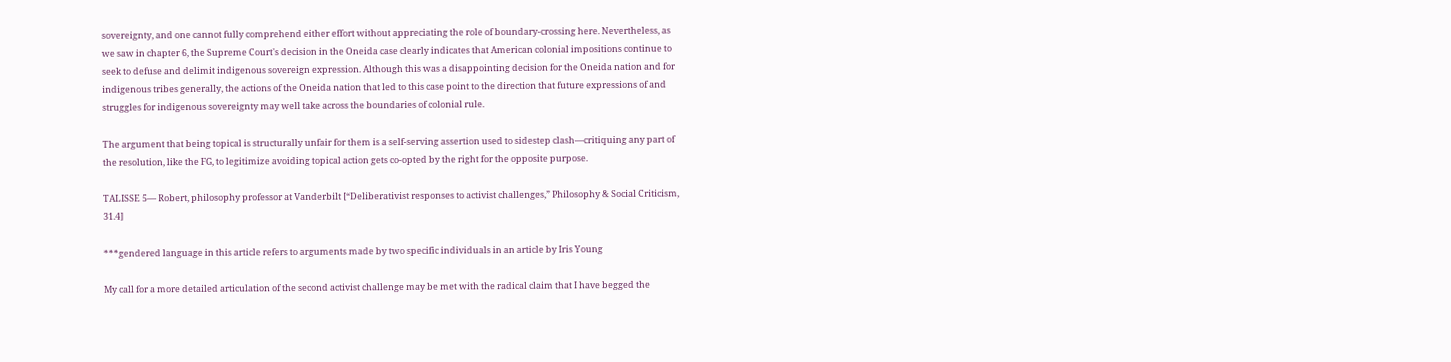sovereignty, and one cannot fully comprehend either effort without appreciating the role of boundary-crossing here. Nevertheless, as we saw in chapter 6, the Supreme Court's decision in the Oneida case clearly indicates that American colonial impositions continue to seek to defuse and delimit indigenous sovereign expression. Although this was a disappointing decision for the Oneida nation and for indigenous tribes generally, the actions of the Oneida nation that led to this case point to the direction that future expressions of and struggles for indigenous sovereignty may well take across the boundaries of colonial rule.

The argument that being topical is structurally unfair for them is a self-serving assertion used to sidestep clash—critiquing any part of the resolution, like the FG, to legitimize avoiding topical action gets co-opted by the right for the opposite purpose.

TALISSE 5— Robert, philosophy professor at Vanderbilt [“Deliberativist responses to activist challenges,” Philosophy & Social Criticism, 31.4]

***gendered language in this article refers to arguments made by two specific individuals in an article by Iris Young

My call for a more detailed articulation of the second activist challenge may be met with the radical claim that I have begged the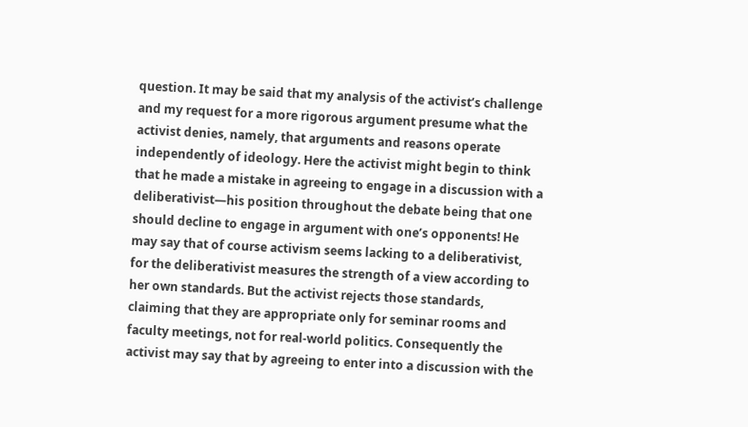question. It may be said that my analysis of the activist’s challenge and my request for a more rigorous argument presume what the activist denies, namely, that arguments and reasons operate independently of ideology. Here the activist might begin to think that he made a mistake in agreeing to engage in a discussion with a deliberativist—his position throughout the debate being that one should decline to engage in argument with one’s opponents! He may say that of course activism seems lacking to a deliberativist, for the deliberativist measures the strength of a view according to her own standards. But the activist rejects those standards, claiming that they are appropriate only for seminar rooms and faculty meetings, not for real-world politics. Consequently the activist may say that by agreeing to enter into a discussion with the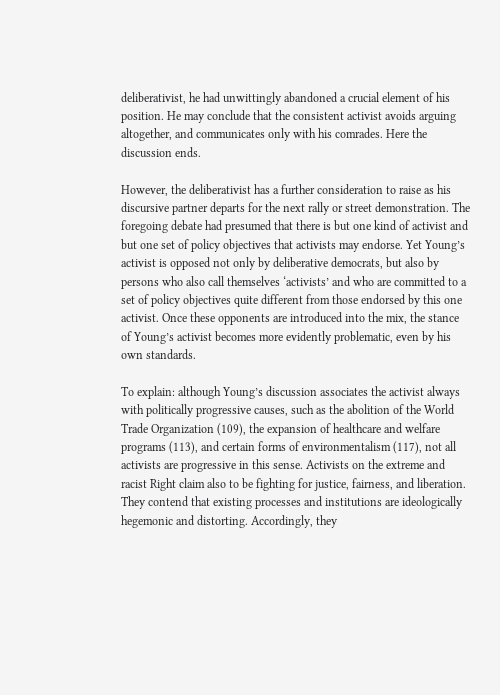deliberativist, he had unwittingly abandoned a crucial element of his position. He may conclude that the consistent activist avoids arguing altogether, and communicates only with his comrades. Here the discussion ends.

However, the deliberativist has a further consideration to raise as his discursive partner departs for the next rally or street demonstration. The foregoing debate had presumed that there is but one kind of activist and but one set of policy objectives that activists may endorse. Yet Young’s activist is opposed not only by deliberative democrats, but also by persons who also call themselves ‘activists’ and who are committed to a set of policy objectives quite different from those endorsed by this one activist. Once these opponents are introduced into the mix, the stance of Young’s activist becomes more evidently problematic, even by his own standards.

To explain: although Young’s discussion associates the activist always with politically progressive causes, such as the abolition of the World Trade Organization (109), the expansion of healthcare and welfare programs (113), and certain forms of environmentalism (117), not all activists are progressive in this sense. Activists on the extreme and racist Right claim also to be fighting for justice, fairness, and liberation. They contend that existing processes and institutions are ideologically hegemonic and distorting. Accordingly, they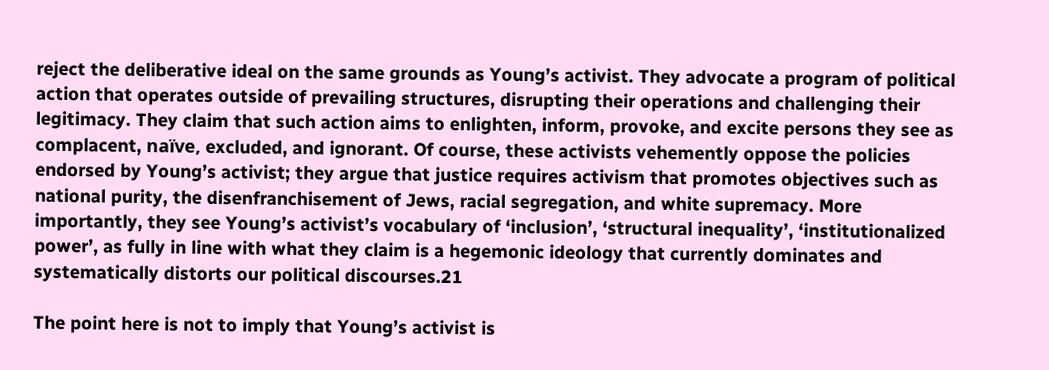reject the deliberative ideal on the same grounds as Young’s activist. They advocate a program of political action that operates outside of prevailing structures, disrupting their operations and challenging their legitimacy. They claim that such action aims to enlighten, inform, provoke, and excite persons they see as complacent, naïve, excluded, and ignorant. Of course, these activists vehemently oppose the policies endorsed by Young’s activist; they argue that justice requires activism that promotes objectives such as national purity, the disenfranchisement of Jews, racial segregation, and white supremacy. More importantly, they see Young’s activist’s vocabulary of ‘inclusion’, ‘structural inequality’, ‘institutionalized power’, as fully in line with what they claim is a hegemonic ideology that currently dominates and systematically distorts our political discourses.21

The point here is not to imply that Young’s activist is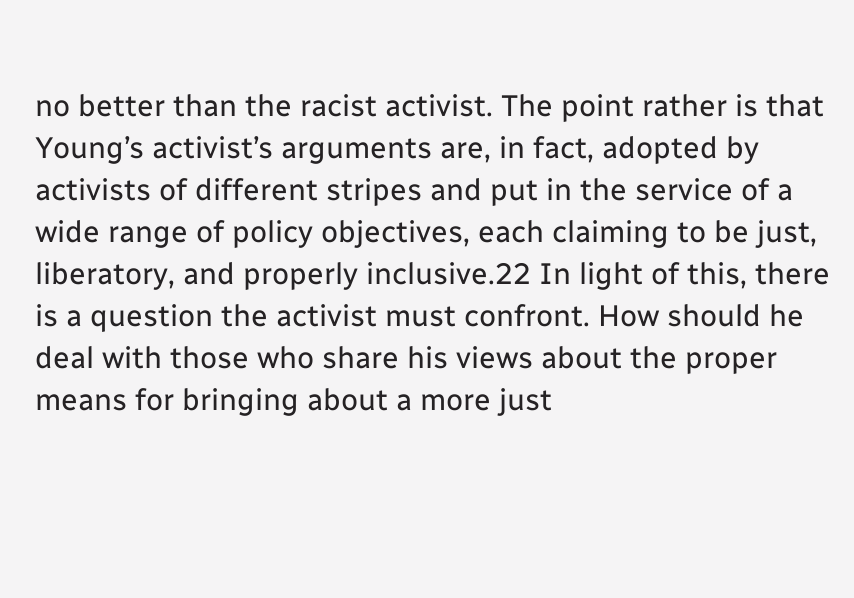no better than the racist activist. The point rather is that Young’s activist’s arguments are, in fact, adopted by activists of different stripes and put in the service of a wide range of policy objectives, each claiming to be just, liberatory, and properly inclusive.22 In light of this, there is a question the activist must confront. How should he deal with those who share his views about the proper means for bringing about a more just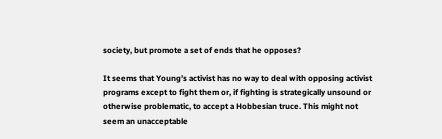society, but promote a set of ends that he opposes?

It seems that Young’s activist has no way to deal with opposing activist programs except to fight them or, if fighting is strategically unsound or otherwise problematic, to accept a Hobbesian truce. This might not seem an unacceptable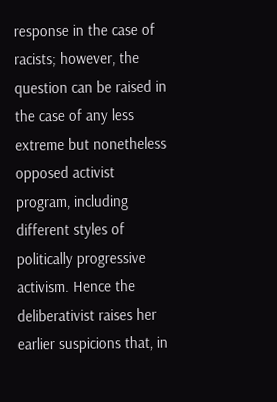response in the case of racists; however, the question can be raised in the case of any less extreme but nonetheless opposed activist program, including different styles of politically progressive activism. Hence the deliberativist raises her earlier suspicions that, in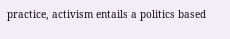practice, activism entails a politics based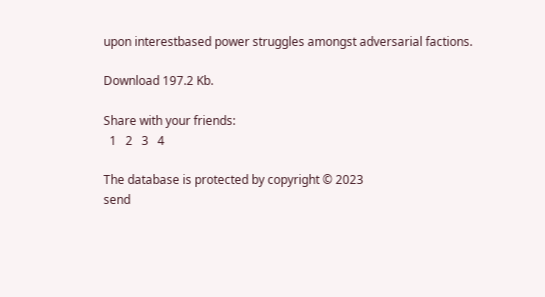upon interestbased power struggles amongst adversarial factions.

Download 197.2 Kb.

Share with your friends:
  1   2   3   4

The database is protected by copyright © 2023
send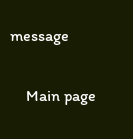message

    Main page